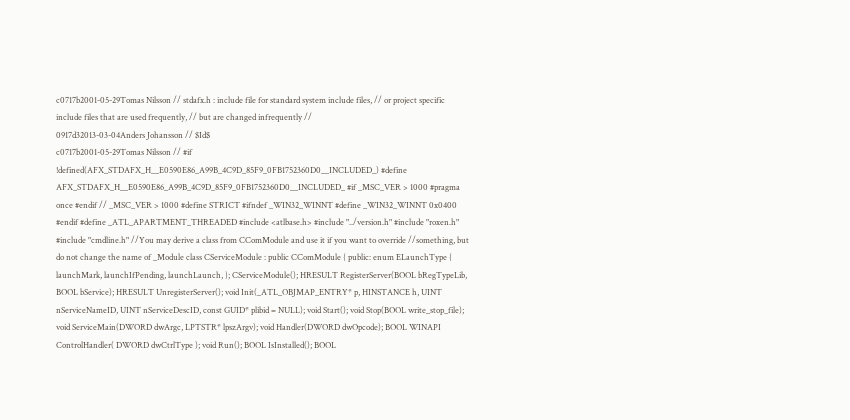c0717b2001-05-29Tomas Nilsson // stdafx.h : include file for standard system include files, // or project specific include files that are used frequently, // but are changed infrequently //
0917d32013-03-04Anders Johansson // $Id$
c0717b2001-05-29Tomas Nilsson // #if !defined(AFX_STDAFX_H__E0590E86_A99B_4C9D_85F9_0FB1752360D0__INCLUDED_) #define AFX_STDAFX_H__E0590E86_A99B_4C9D_85F9_0FB1752360D0__INCLUDED_ #if _MSC_VER > 1000 #pragma once #endif // _MSC_VER > 1000 #define STRICT #ifndef _WIN32_WINNT #define _WIN32_WINNT 0x0400 #endif #define _ATL_APARTMENT_THREADED #include <atlbase.h> #include "../version.h" #include "roxen.h" #include "cmdline.h" //You may derive a class from CComModule and use it if you want to override //something, but do not change the name of _Module class CServiceModule : public CComModule { public: enum ELaunchType { launchMark, launchIfPending, launchLaunch, }; CServiceModule(); HRESULT RegisterServer(BOOL bRegTypeLib, BOOL bService); HRESULT UnregisterServer(); void Init(_ATL_OBJMAP_ENTRY* p, HINSTANCE h, UINT nServiceNameID, UINT nServiceDescID, const GUID* plibid = NULL); void Start(); void Stop(BOOL write_stop_file); void ServiceMain(DWORD dwArgc, LPTSTR* lpszArgv); void Handler(DWORD dwOpcode); BOOL WINAPI ControlHandler( DWORD dwCtrlType ); void Run(); BOOL IsInstalled(); BOOL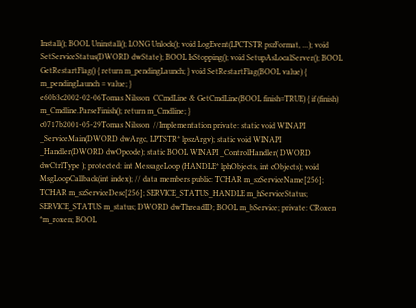Install(); BOOL Uninstall(); LONG Unlock(); void LogEvent(LPCTSTR pszFormat, ...); void SetServiceStatus(DWORD dwState); BOOL IsStopping(); void SetupAsLocalServer(); BOOL GetRestartFlag() { return m_pendingLaunch; } void SetRestartFlag(BOOL value) { m_pendingLaunch = value; }
e60b3c2002-02-06Tomas Nilsson  CCmdLine & GetCmdLine(BOOL finish=TRUE) { if (finish) m_Cmdline.ParseFinish(); return m_Cmdline; }
c0717b2001-05-29Tomas Nilsson  //Implementation private: static void WINAPI _ServiceMain(DWORD dwArgc, LPTSTR* lpszArgv); static void WINAPI _Handler(DWORD dwOpcode); static BOOL WINAPI _ControlHandler( DWORD dwCtrlType ); protected: int MessageLoop (HANDLE* lphObjects, int cObjects); void MsgLoopCallback(int index); // data members public: TCHAR m_szServiceName[256]; TCHAR m_szServiceDesc[256]; SERVICE_STATUS_HANDLE m_hServiceStatus; SERVICE_STATUS m_status; DWORD dwThreadID; BOOL m_bService; private: CRoxen *m_roxen; BOOL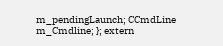m_pendingLaunch; CCmdLine m_Cmdline; }; extern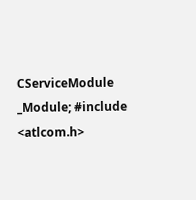CServiceModule _Module; #include <atlcom.h>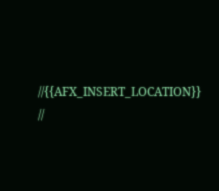//{{AFX_INSERT_LOCATION}} //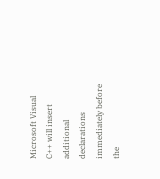Microsoft Visual C++ will insert additional declarations immediately before the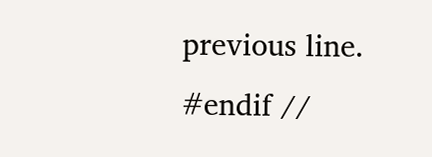previous line. #endif //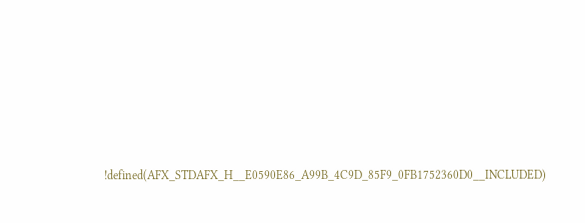!defined(AFX_STDAFX_H__E0590E86_A99B_4C9D_85F9_0FB1752360D0__INCLUDED)